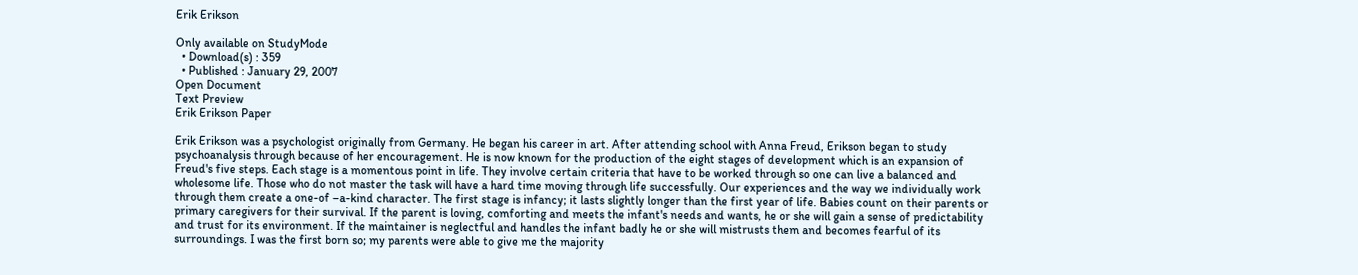Erik Erikson

Only available on StudyMode
  • Download(s) : 359
  • Published : January 29, 2007
Open Document
Text Preview
Erik Erikson Paper

Erik Erikson was a psychologist originally from Germany. He began his career in art. After attending school with Anna Freud, Erikson began to study psychoanalysis through because of her encouragement. He is now known for the production of the eight stages of development which is an expansion of Freud's five steps. Each stage is a momentous point in life. They involve certain criteria that have to be worked through so one can live a balanced and wholesome life. Those who do not master the task will have a hard time moving through life successfully. Our experiences and the way we individually work through them create a one-of –a-kind character. The first stage is infancy; it lasts slightly longer than the first year of life. Babies count on their parents or primary caregivers for their survival. If the parent is loving, comforting and meets the infant's needs and wants, he or she will gain a sense of predictability and trust for its environment. If the maintainer is neglectful and handles the infant badly he or she will mistrusts them and becomes fearful of its surroundings. I was the first born so; my parents were able to give me the majority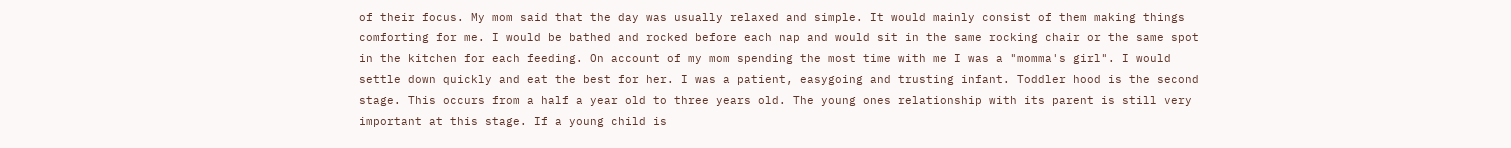of their focus. My mom said that the day was usually relaxed and simple. It would mainly consist of them making things comforting for me. I would be bathed and rocked before each nap and would sit in the same rocking chair or the same spot in the kitchen for each feeding. On account of my mom spending the most time with me I was a "momma's girl". I would settle down quickly and eat the best for her. I was a patient, easygoing and trusting infant. Toddler hood is the second stage. This occurs from a half a year old to three years old. The young ones relationship with its parent is still very important at this stage. If a young child is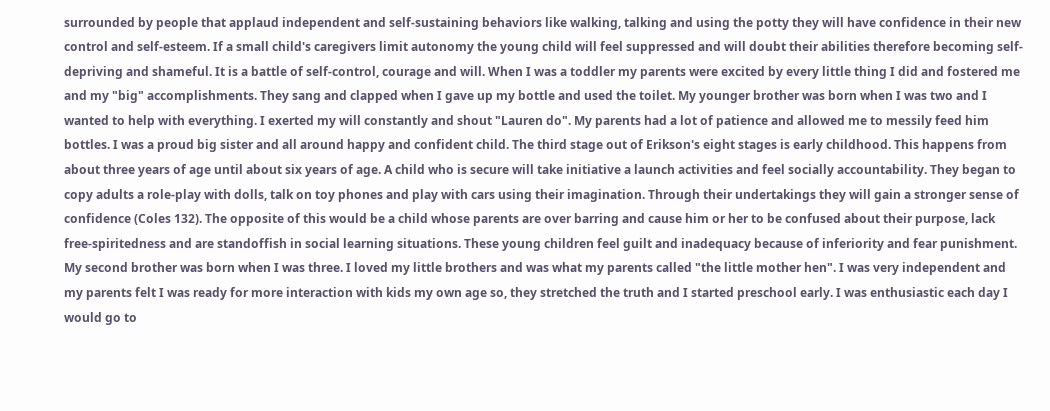surrounded by people that applaud independent and self-sustaining behaviors like walking, talking and using the potty they will have confidence in their new control and self-esteem. If a small child's caregivers limit autonomy the young child will feel suppressed and will doubt their abilities therefore becoming self-depriving and shameful. It is a battle of self-control, courage and will. When I was a toddler my parents were excited by every little thing I did and fostered me and my "big" accomplishments. They sang and clapped when I gave up my bottle and used the toilet. My younger brother was born when I was two and I wanted to help with everything. I exerted my will constantly and shout "Lauren do". My parents had a lot of patience and allowed me to messily feed him bottles. I was a proud big sister and all around happy and confident child. The third stage out of Erikson's eight stages is early childhood. This happens from about three years of age until about six years of age. A child who is secure will take initiative a launch activities and feel socially accountability. They began to copy adults a role-play with dolls, talk on toy phones and play with cars using their imagination. Through their undertakings they will gain a stronger sense of confidence (Coles 132). The opposite of this would be a child whose parents are over barring and cause him or her to be confused about their purpose, lack free-spiritedness and are standoffish in social learning situations. These young children feel guilt and inadequacy because of inferiority and fear punishment. My second brother was born when I was three. I loved my little brothers and was what my parents called "the little mother hen". I was very independent and my parents felt I was ready for more interaction with kids my own age so, they stretched the truth and I started preschool early. I was enthusiastic each day I would go to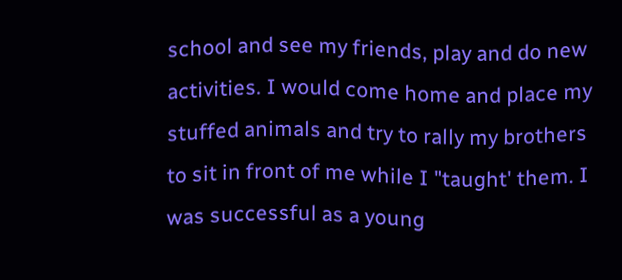school and see my friends, play and do new activities. I would come home and place my stuffed animals and try to rally my brothers to sit in front of me while I "taught' them. I was successful as a young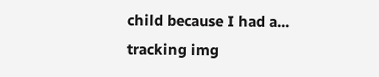child because I had a...
tracking img